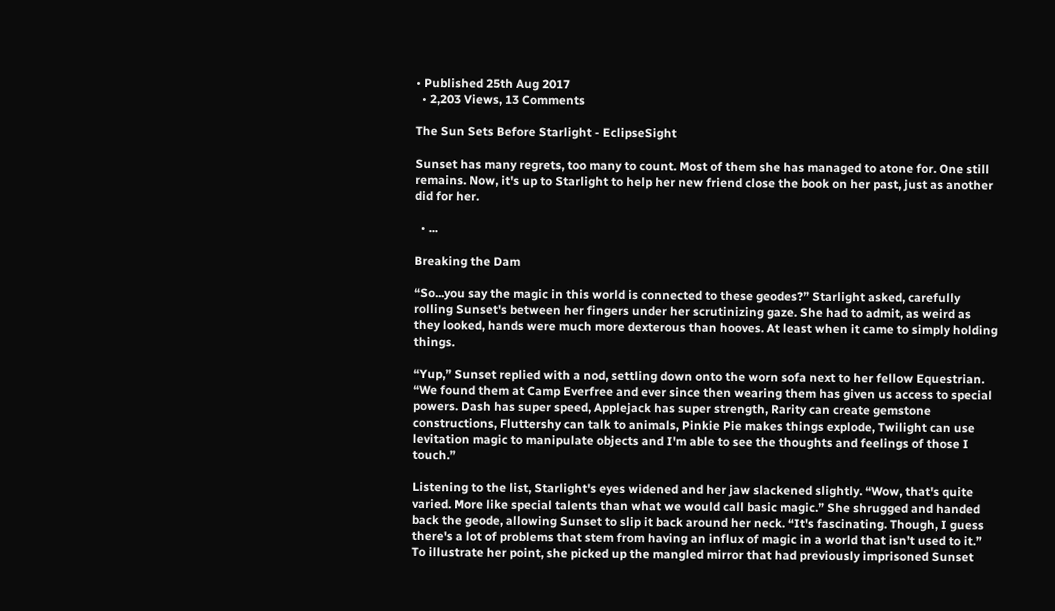• Published 25th Aug 2017
  • 2,203 Views, 13 Comments

The Sun Sets Before Starlight - EclipseSight

Sunset has many regrets, too many to count. Most of them she has managed to atone for. One still remains. Now, it's up to Starlight to help her new friend close the book on her past, just as another did for her.

  • ...

Breaking the Dam

“So...you say the magic in this world is connected to these geodes?” Starlight asked, carefully rolling Sunset's between her fingers under her scrutinizing gaze. She had to admit, as weird as they looked, hands were much more dexterous than hooves. At least when it came to simply holding things.

“Yup,” Sunset replied with a nod, settling down onto the worn sofa next to her fellow Equestrian. “We found them at Camp Everfree and ever since then wearing them has given us access to special powers. Dash has super speed, Applejack has super strength, Rarity can create gemstone constructions, Fluttershy can talk to animals, Pinkie Pie makes things explode, Twilight can use levitation magic to manipulate objects and I'm able to see the thoughts and feelings of those I touch.”

Listening to the list, Starlight's eyes widened and her jaw slackened slightly. “Wow, that's quite varied. More like special talents than what we would call basic magic.” She shrugged and handed back the geode, allowing Sunset to slip it back around her neck. “It's fascinating. Though, I guess there's a lot of problems that stem from having an influx of magic in a world that isn't used to it.” To illustrate her point, she picked up the mangled mirror that had previously imprisoned Sunset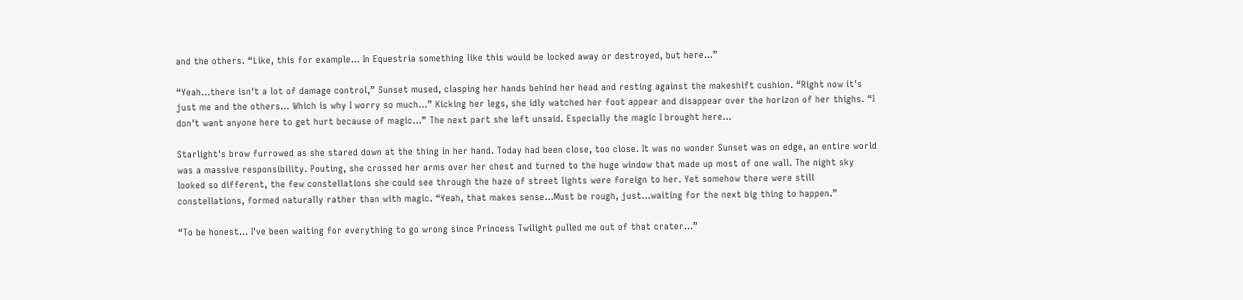and the others. “Like, this for example... In Equestria something like this would be locked away or destroyed, but here...”

“Yeah...there isn't a lot of damage control,” Sunset mused, clasping her hands behind her head and resting against the makeshift cushion. “Right now it's just me and the others... Which is why I worry so much...” Kicking her legs, she idly watched her foot appear and disappear over the horizon of her thighs. “I don't want anyone here to get hurt because of magic...” The next part she left unsaid. Especially the magic I brought here...

Starlight's brow furrowed as she stared down at the thing in her hand. Today had been close, too close. It was no wonder Sunset was on edge, an entire world was a massive responsibility. Pouting, she crossed her arms over her chest and turned to the huge window that made up most of one wall. The night sky looked so different, the few constellations she could see through the haze of street lights were foreign to her. Yet somehow there were still constellations, formed naturally rather than with magic. “Yeah, that makes sense...Must be rough, just...waiting for the next big thing to happen.”

“To be honest... I've been waiting for everything to go wrong since Princess Twilight pulled me out of that crater...”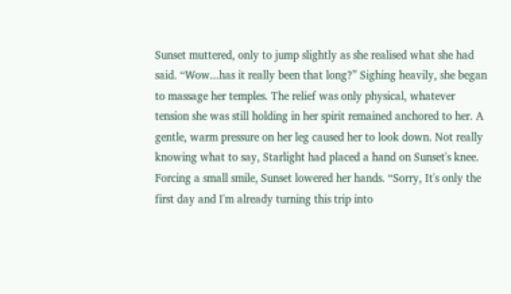Sunset muttered, only to jump slightly as she realised what she had said. “Wow...has it really been that long?” Sighing heavily, she began to massage her temples. The relief was only physical, whatever tension she was still holding in her spirit remained anchored to her. A gentle, warm pressure on her leg caused her to look down. Not really knowing what to say, Starlight had placed a hand on Sunset's knee. Forcing a small smile, Sunset lowered her hands. “Sorry, It's only the first day and I'm already turning this trip into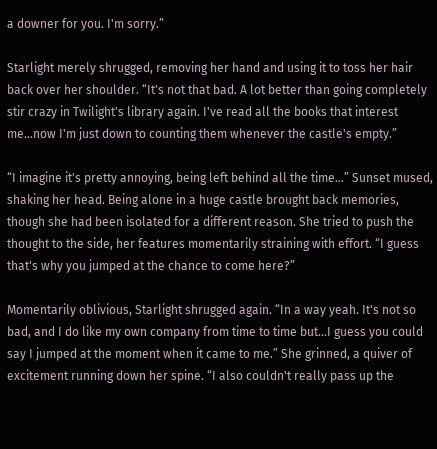a downer for you. I'm sorry.”

Starlight merely shrugged, removing her hand and using it to toss her hair back over her shoulder. “It's not that bad. A lot better than going completely stir crazy in Twilight's library again. I've read all the books that interest me...now I'm just down to counting them whenever the castle's empty.”

“I imagine it's pretty annoying, being left behind all the time...” Sunset mused, shaking her head. Being alone in a huge castle brought back memories, though she had been isolated for a different reason. She tried to push the thought to the side, her features momentarily straining with effort. “I guess that's why you jumped at the chance to come here?”

Momentarily oblivious, Starlight shrugged again. “In a way yeah. It's not so bad, and I do like my own company from time to time but...I guess you could say I jumped at the moment when it came to me.” She grinned, a quiver of excitement running down her spine. “I also couldn't really pass up the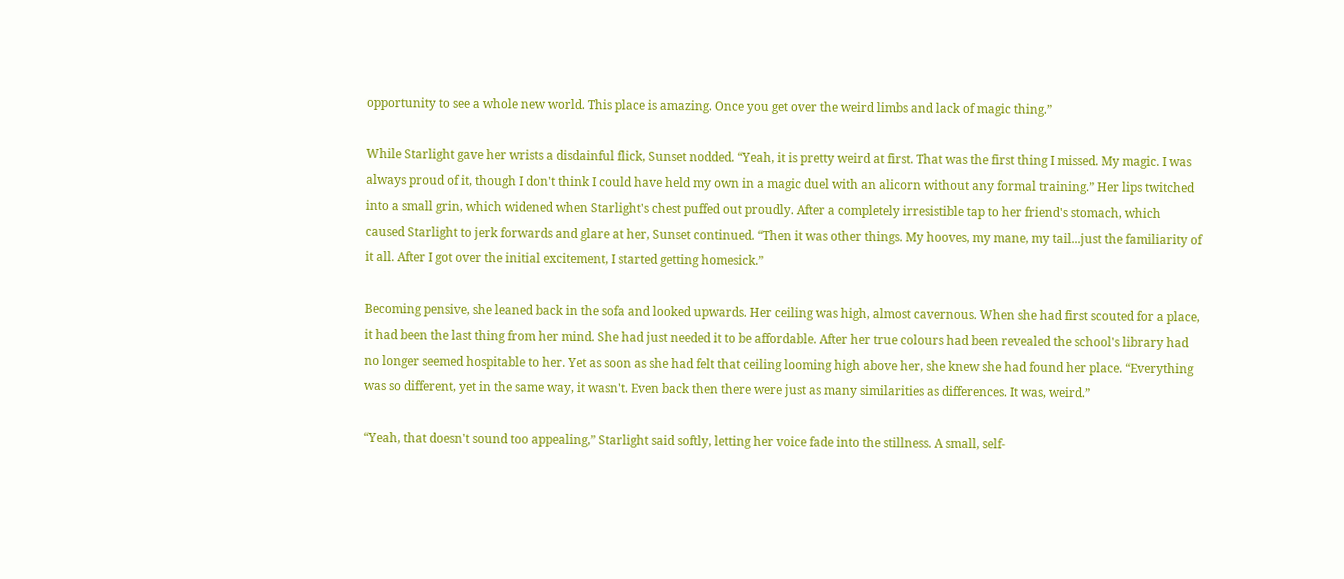opportunity to see a whole new world. This place is amazing. Once you get over the weird limbs and lack of magic thing.”

While Starlight gave her wrists a disdainful flick, Sunset nodded. “Yeah, it is pretty weird at first. That was the first thing I missed. My magic. I was always proud of it, though I don't think I could have held my own in a magic duel with an alicorn without any formal training.” Her lips twitched into a small grin, which widened when Starlight's chest puffed out proudly. After a completely irresistible tap to her friend's stomach, which caused Starlight to jerk forwards and glare at her, Sunset continued. “Then it was other things. My hooves, my mane, my tail...just the familiarity of it all. After I got over the initial excitement, I started getting homesick.”

Becoming pensive, she leaned back in the sofa and looked upwards. Her ceiling was high, almost cavernous. When she had first scouted for a place, it had been the last thing from her mind. She had just needed it to be affordable. After her true colours had been revealed the school's library had no longer seemed hospitable to her. Yet as soon as she had felt that ceiling looming high above her, she knew she had found her place. “Everything was so different, yet in the same way, it wasn't. Even back then there were just as many similarities as differences. It was, weird.”

“Yeah, that doesn't sound too appealing,” Starlight said softly, letting her voice fade into the stillness. A small, self-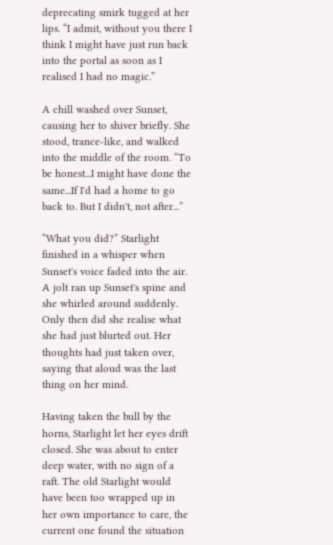deprecating smirk tugged at her lips. “I admit, without you there I think I might have just run back into the portal as soon as I realised I had no magic.”

A chill washed over Sunset, causing her to shiver briefly. She stood, trance-like, and walked into the middle of the room. “To be honest...I might have done the same...If I'd had a home to go back to. But I didn't, not after...”

“What you did?” Starlight finished in a whisper when Sunset's voice faded into the air. A jolt ran up Sunset's spine and she whirled around suddenly. Only then did she realise what she had just blurted out. Her thoughts had just taken over, saying that aloud was the last thing on her mind.

Having taken the bull by the horns, Starlight let her eyes drift closed. She was about to enter deep water, with no sign of a raft. The old Starlight would have been too wrapped up in her own importance to care, the current one found the situation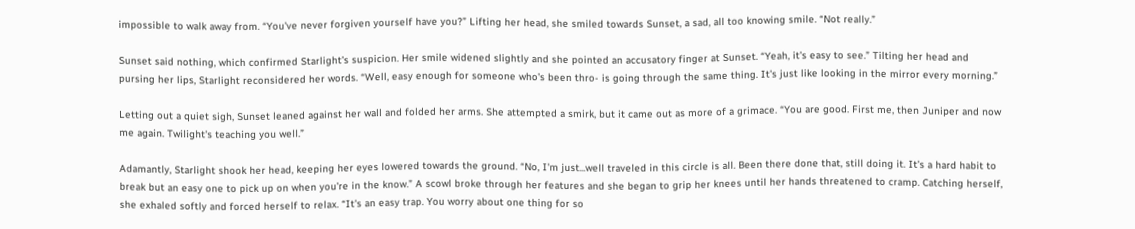impossible to walk away from. “You've never forgiven yourself have you?” Lifting her head, she smiled towards Sunset, a sad, all too knowing smile. “Not really.”

Sunset said nothing, which confirmed Starlight's suspicion. Her smile widened slightly and she pointed an accusatory finger at Sunset. “Yeah, it's easy to see.” Tilting her head and pursing her lips, Starlight reconsidered her words. “Well, easy enough for someone who's been thro- is going through the same thing. It's just like looking in the mirror every morning.”

Letting out a quiet sigh, Sunset leaned against her wall and folded her arms. She attempted a smirk, but it came out as more of a grimace. “You are good. First me, then Juniper and now me again. Twilight's teaching you well.”

Adamantly, Starlight shook her head, keeping her eyes lowered towards the ground. “No, I'm just...well traveled in this circle is all. Been there done that, still doing it. It's a hard habit to break but an easy one to pick up on when you're in the know.” A scowl broke through her features and she began to grip her knees until her hands threatened to cramp. Catching herself, she exhaled softly and forced herself to relax. “It's an easy trap. You worry about one thing for so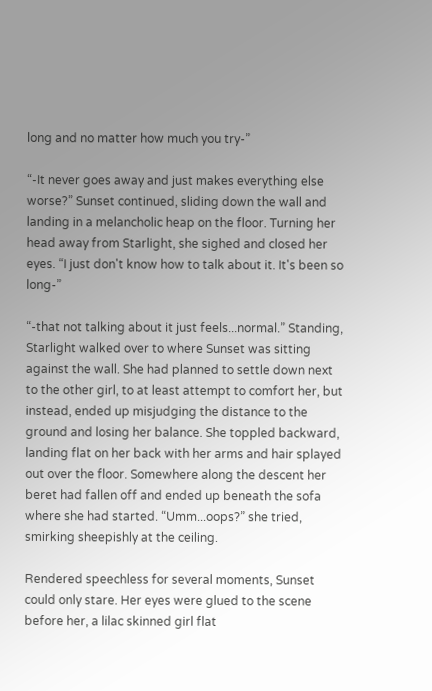long and no matter how much you try-”

“-It never goes away and just makes everything else worse?” Sunset continued, sliding down the wall and landing in a melancholic heap on the floor. Turning her head away from Starlight, she sighed and closed her eyes. “I just don't know how to talk about it. It's been so long-”

“-that not talking about it just feels...normal.” Standing, Starlight walked over to where Sunset was sitting against the wall. She had planned to settle down next to the other girl, to at least attempt to comfort her, but instead, ended up misjudging the distance to the ground and losing her balance. She toppled backward, landing flat on her back with her arms and hair splayed out over the floor. Somewhere along the descent her beret had fallen off and ended up beneath the sofa where she had started. “Umm...oops?” she tried, smirking sheepishly at the ceiling.

Rendered speechless for several moments, Sunset could only stare. Her eyes were glued to the scene before her, a lilac skinned girl flat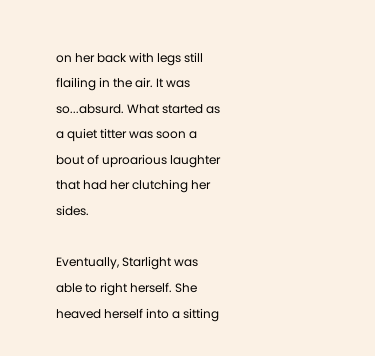on her back with legs still flailing in the air. It was so...absurd. What started as a quiet titter was soon a bout of uproarious laughter that had her clutching her sides.

Eventually, Starlight was able to right herself. She heaved herself into a sitting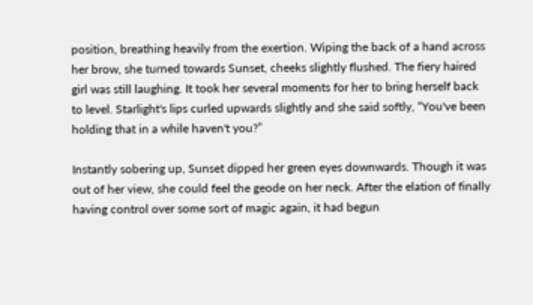position, breathing heavily from the exertion. Wiping the back of a hand across her brow, she turned towards Sunset, cheeks slightly flushed. The fiery haired girl was still laughing. It took her several moments for her to bring herself back to level. Starlight's lips curled upwards slightly and she said softly, “You've been holding that in a while haven't you?”

Instantly sobering up, Sunset dipped her green eyes downwards. Though it was out of her view, she could feel the geode on her neck. After the elation of finally having control over some sort of magic again, it had begun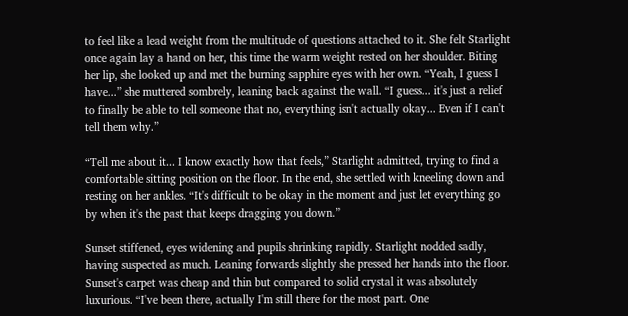to feel like a lead weight from the multitude of questions attached to it. She felt Starlight once again lay a hand on her, this time the warm weight rested on her shoulder. Biting her lip, she looked up and met the burning sapphire eyes with her own. “Yeah, I guess I have...” she muttered sombrely, leaning back against the wall. “I guess... it's just a relief to finally be able to tell someone that no, everything isn't actually okay... Even if I can't tell them why.”

“Tell me about it... I know exactly how that feels,” Starlight admitted, trying to find a comfortable sitting position on the floor. In the end, she settled with kneeling down and resting on her ankles. “It's difficult to be okay in the moment and just let everything go by when it's the past that keeps dragging you down.”

Sunset stiffened, eyes widening and pupils shrinking rapidly. Starlight nodded sadly, having suspected as much. Leaning forwards slightly she pressed her hands into the floor. Sunset's carpet was cheap and thin but compared to solid crystal it was absolutely luxurious. “I've been there, actually I'm still there for the most part. One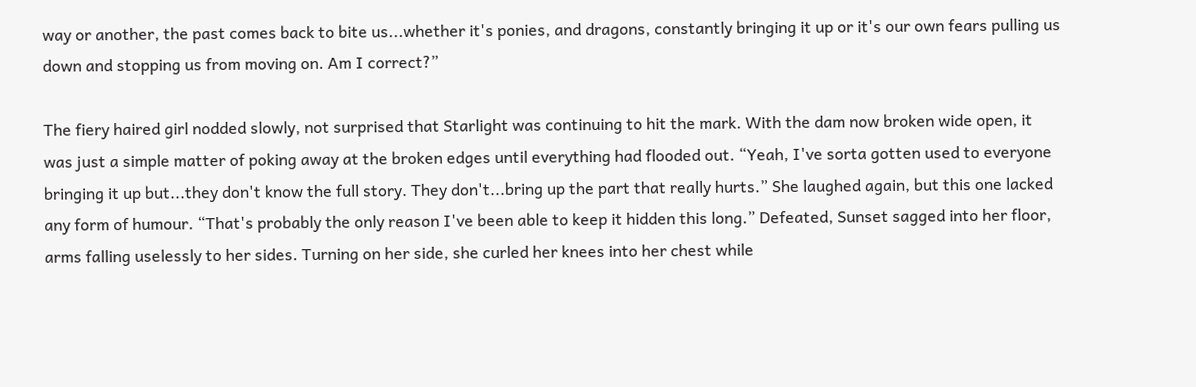way or another, the past comes back to bite us...whether it's ponies, and dragons, constantly bringing it up or it's our own fears pulling us down and stopping us from moving on. Am I correct?”

The fiery haired girl nodded slowly, not surprised that Starlight was continuing to hit the mark. With the dam now broken wide open, it was just a simple matter of poking away at the broken edges until everything had flooded out. “Yeah, I've sorta gotten used to everyone bringing it up but...they don't know the full story. They don't...bring up the part that really hurts.” She laughed again, but this one lacked any form of humour. “That's probably the only reason I've been able to keep it hidden this long.” Defeated, Sunset sagged into her floor, arms falling uselessly to her sides. Turning on her side, she curled her knees into her chest while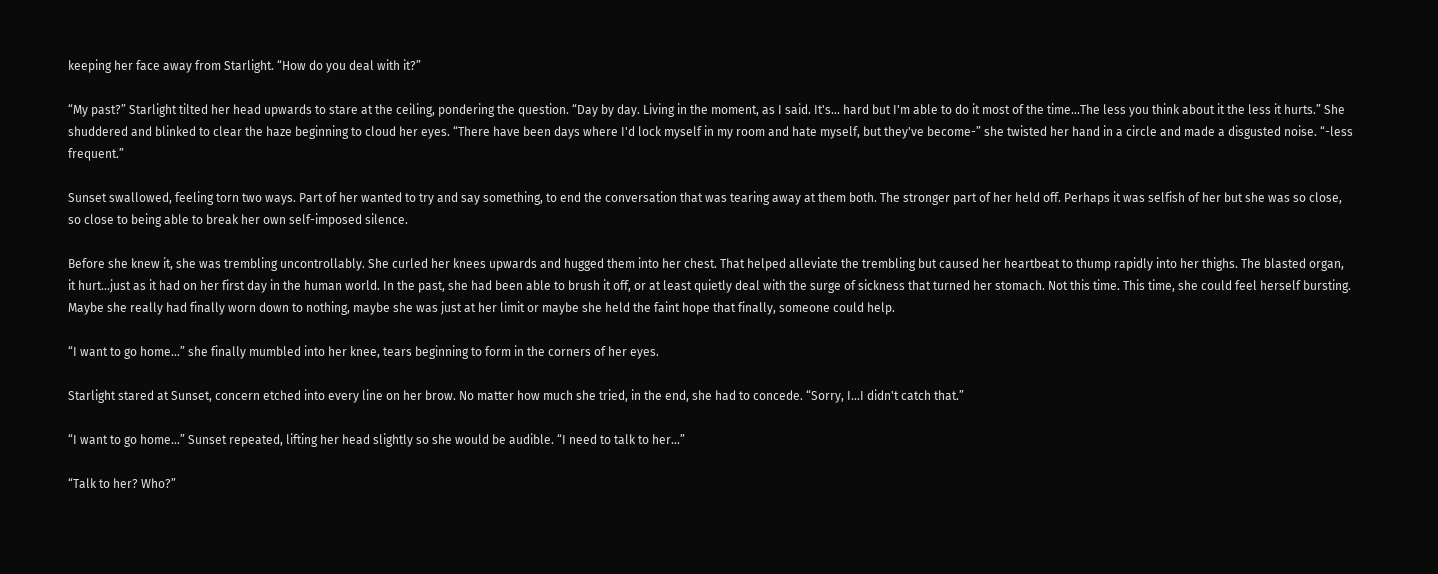keeping her face away from Starlight. “How do you deal with it?”

“My past?” Starlight tilted her head upwards to stare at the ceiling, pondering the question. “Day by day. Living in the moment, as I said. It's... hard but I'm able to do it most of the time...The less you think about it the less it hurts.” She shuddered and blinked to clear the haze beginning to cloud her eyes. “There have been days where I'd lock myself in my room and hate myself, but they've become-” she twisted her hand in a circle and made a disgusted noise. “-less frequent.”

Sunset swallowed, feeling torn two ways. Part of her wanted to try and say something, to end the conversation that was tearing away at them both. The stronger part of her held off. Perhaps it was selfish of her but she was so close, so close to being able to break her own self-imposed silence.

Before she knew it, she was trembling uncontrollably. She curled her knees upwards and hugged them into her chest. That helped alleviate the trembling but caused her heartbeat to thump rapidly into her thighs. The blasted organ, it hurt...just as it had on her first day in the human world. In the past, she had been able to brush it off, or at least quietly deal with the surge of sickness that turned her stomach. Not this time. This time, she could feel herself bursting. Maybe she really had finally worn down to nothing, maybe she was just at her limit or maybe she held the faint hope that finally, someone could help.

“I want to go home...” she finally mumbled into her knee, tears beginning to form in the corners of her eyes.

Starlight stared at Sunset, concern etched into every line on her brow. No matter how much she tried, in the end, she had to concede. “Sorry, I...I didn't catch that.”

“I want to go home...” Sunset repeated, lifting her head slightly so she would be audible. “I need to talk to her...”

“Talk to her? Who?”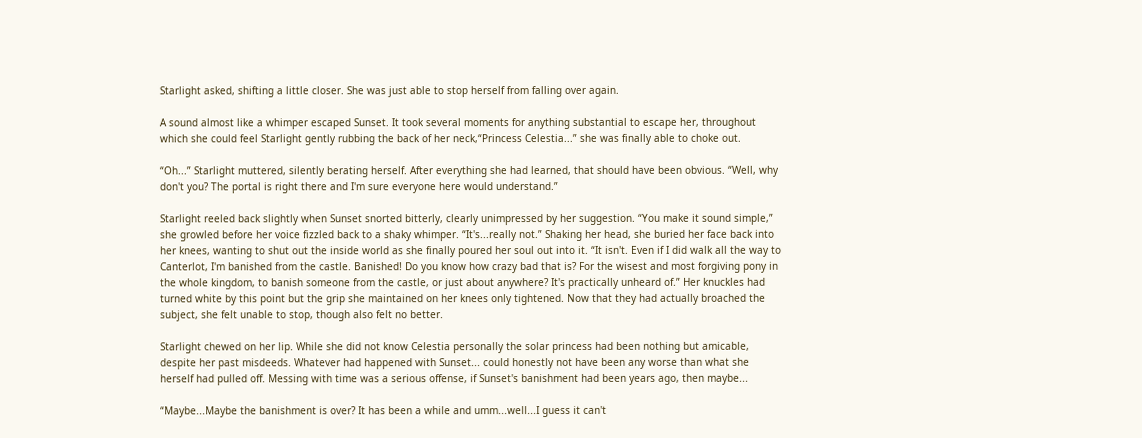Starlight asked, shifting a little closer. She was just able to stop herself from falling over again.

A sound almost like a whimper escaped Sunset. It took several moments for anything substantial to escape her, throughout which she could feel Starlight gently rubbing the back of her neck,“Princess Celestia...” she was finally able to choke out.

“Oh...” Starlight muttered, silently berating herself. After everything she had learned, that should have been obvious. “Well, why don't you? The portal is right there and I'm sure everyone here would understand.”

Starlight reeled back slightly when Sunset snorted bitterly, clearly unimpressed by her suggestion. “You make it sound simple,” she growled before her voice fizzled back to a shaky whimper. “It's...really not.” Shaking her head, she buried her face back into her knees, wanting to shut out the inside world as she finally poured her soul out into it. “It isn't. Even if I did walk all the way to Canterlot, I'm banished from the castle. Banished! Do you know how crazy bad that is? For the wisest and most forgiving pony in the whole kingdom, to banish someone from the castle, or just about anywhere? It's practically unheard of.” Her knuckles had turned white by this point but the grip she maintained on her knees only tightened. Now that they had actually broached the subject, she felt unable to stop, though also felt no better.

Starlight chewed on her lip. While she did not know Celestia personally the solar princess had been nothing but amicable, despite her past misdeeds. Whatever had happened with Sunset... could honestly not have been any worse than what she herself had pulled off. Messing with time was a serious offense, if Sunset's banishment had been years ago, then maybe...

“Maybe...Maybe the banishment is over? It has been a while and umm...well...I guess it can't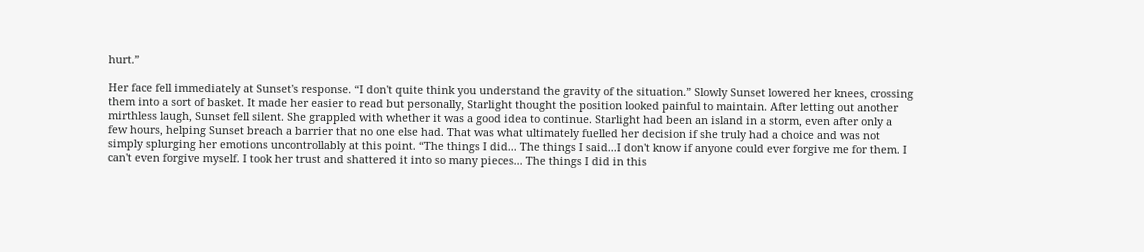hurt.”

Her face fell immediately at Sunset's response. “I don't quite think you understand the gravity of the situation.” Slowly Sunset lowered her knees, crossing them into a sort of basket. It made her easier to read but personally, Starlight thought the position looked painful to maintain. After letting out another mirthless laugh, Sunset fell silent. She grappled with whether it was a good idea to continue. Starlight had been an island in a storm, even after only a few hours, helping Sunset breach a barrier that no one else had. That was what ultimately fuelled her decision if she truly had a choice and was not simply splurging her emotions uncontrollably at this point. “The things I did... The things I said...I don't know if anyone could ever forgive me for them. I can't even forgive myself. I took her trust and shattered it into so many pieces... The things I did in this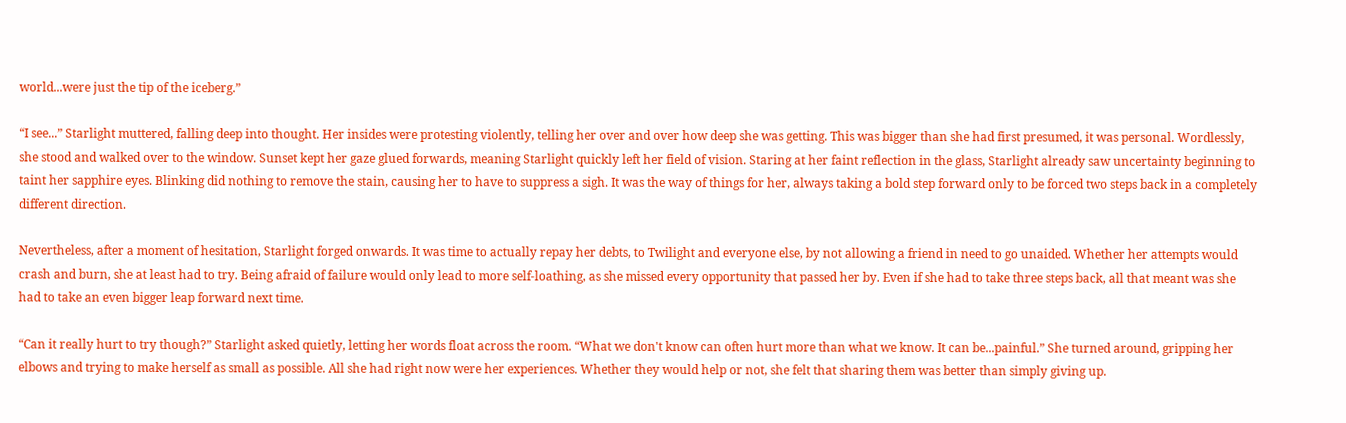world...were just the tip of the iceberg.”

“I see...” Starlight muttered, falling deep into thought. Her insides were protesting violently, telling her over and over how deep she was getting. This was bigger than she had first presumed, it was personal. Wordlessly, she stood and walked over to the window. Sunset kept her gaze glued forwards, meaning Starlight quickly left her field of vision. Staring at her faint reflection in the glass, Starlight already saw uncertainty beginning to taint her sapphire eyes. Blinking did nothing to remove the stain, causing her to have to suppress a sigh. It was the way of things for her, always taking a bold step forward only to be forced two steps back in a completely different direction.

Nevertheless, after a moment of hesitation, Starlight forged onwards. It was time to actually repay her debts, to Twilight and everyone else, by not allowing a friend in need to go unaided. Whether her attempts would crash and burn, she at least had to try. Being afraid of failure would only lead to more self-loathing, as she missed every opportunity that passed her by. Even if she had to take three steps back, all that meant was she had to take an even bigger leap forward next time.

“Can it really hurt to try though?” Starlight asked quietly, letting her words float across the room. “What we don't know can often hurt more than what we know. It can be...painful.” She turned around, gripping her elbows and trying to make herself as small as possible. All she had right now were her experiences. Whether they would help or not, she felt that sharing them was better than simply giving up.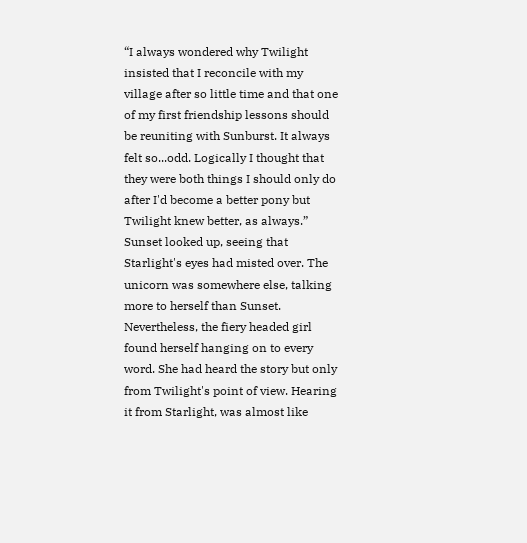“I always wondered why Twilight insisted that I reconcile with my village after so little time and that one of my first friendship lessons should be reuniting with Sunburst. It always felt so...odd. Logically I thought that they were both things I should only do after I'd become a better pony but Twilight knew better, as always.” Sunset looked up, seeing that Starlight's eyes had misted over. The unicorn was somewhere else, talking more to herself than Sunset. Nevertheless, the fiery headed girl found herself hanging on to every word. She had heard the story but only from Twilight's point of view. Hearing it from Starlight, was almost like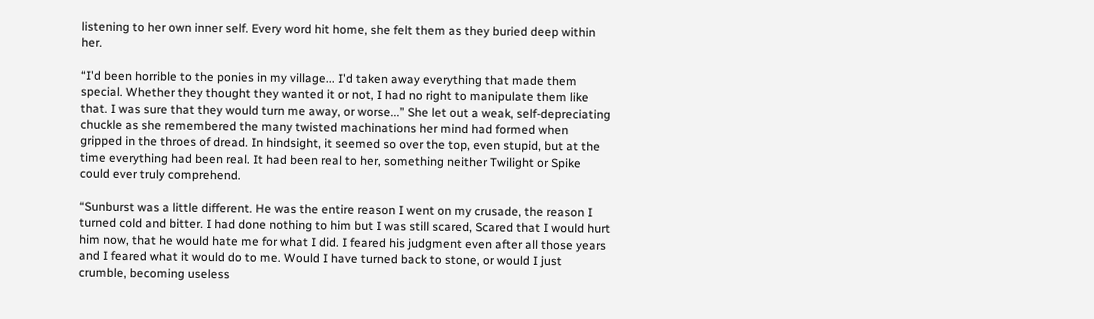listening to her own inner self. Every word hit home, she felt them as they buried deep within her.

“I'd been horrible to the ponies in my village... I'd taken away everything that made them special. Whether they thought they wanted it or not, I had no right to manipulate them like that. I was sure that they would turn me away, or worse...” She let out a weak, self-depreciating chuckle as she remembered the many twisted machinations her mind had formed when gripped in the throes of dread. In hindsight, it seemed so over the top, even stupid, but at the time everything had been real. It had been real to her, something neither Twilight or Spike could ever truly comprehend.

“Sunburst was a little different. He was the entire reason I went on my crusade, the reason I turned cold and bitter. I had done nothing to him but I was still scared, Scared that I would hurt him now, that he would hate me for what I did. I feared his judgment even after all those years and I feared what it would do to me. Would I have turned back to stone, or would I just crumble, becoming useless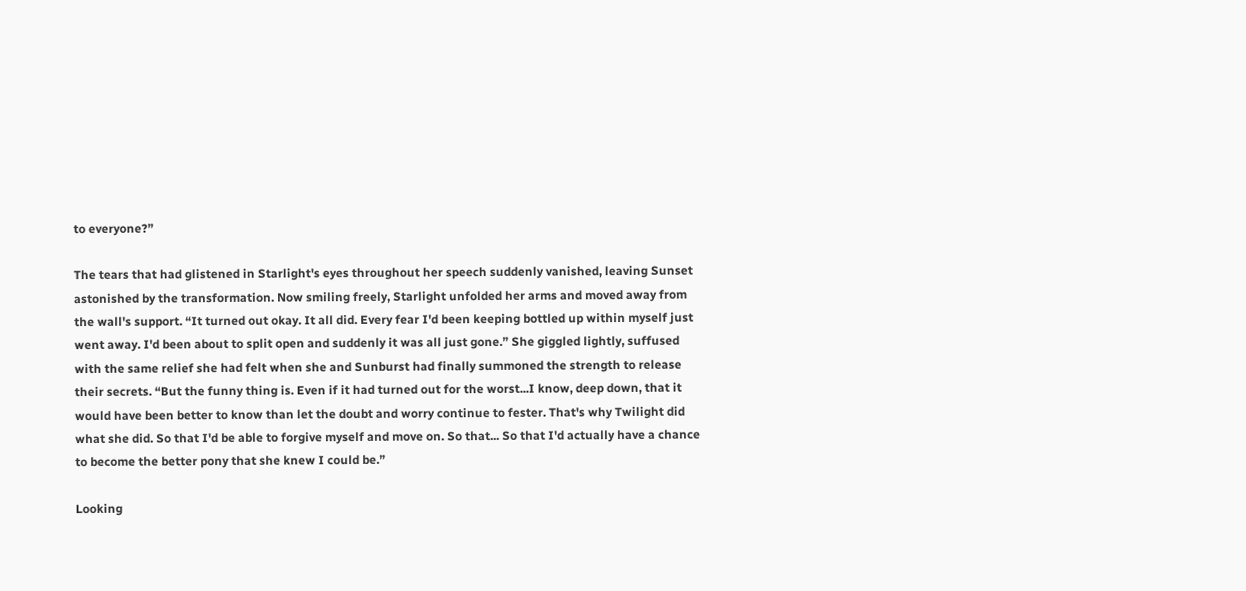to everyone?”

The tears that had glistened in Starlight's eyes throughout her speech suddenly vanished, leaving Sunset astonished by the transformation. Now smiling freely, Starlight unfolded her arms and moved away from the wall's support. “It turned out okay. It all did. Every fear I'd been keeping bottled up within myself just went away. I'd been about to split open and suddenly it was all just gone.” She giggled lightly, suffused with the same relief she had felt when she and Sunburst had finally summoned the strength to release their secrets. “But the funny thing is. Even if it had turned out for the worst...I know, deep down, that it would have been better to know than let the doubt and worry continue to fester. That's why Twilight did what she did. So that I'd be able to forgive myself and move on. So that... So that I'd actually have a chance to become the better pony that she knew I could be.”

Looking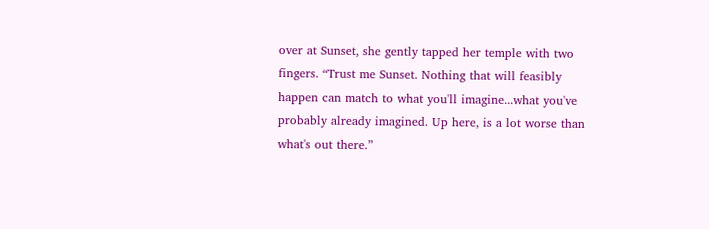over at Sunset, she gently tapped her temple with two fingers. “Trust me Sunset. Nothing that will feasibly happen can match to what you'll imagine...what you've probably already imagined. Up here, is a lot worse than what's out there.”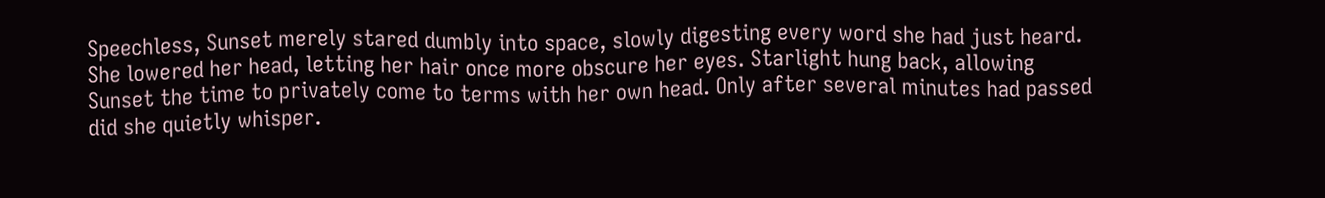Speechless, Sunset merely stared dumbly into space, slowly digesting every word she had just heard. She lowered her head, letting her hair once more obscure her eyes. Starlight hung back, allowing Sunset the time to privately come to terms with her own head. Only after several minutes had passed did she quietly whisper.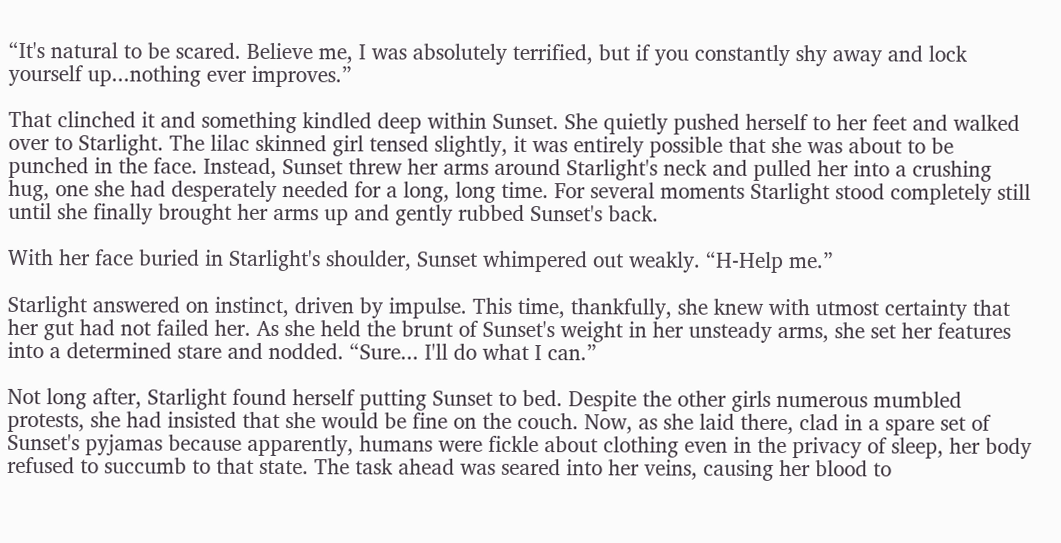“It's natural to be scared. Believe me, I was absolutely terrified, but if you constantly shy away and lock yourself up...nothing ever improves.”

That clinched it and something kindled deep within Sunset. She quietly pushed herself to her feet and walked over to Starlight. The lilac skinned girl tensed slightly, it was entirely possible that she was about to be punched in the face. Instead, Sunset threw her arms around Starlight's neck and pulled her into a crushing hug, one she had desperately needed for a long, long time. For several moments Starlight stood completely still until she finally brought her arms up and gently rubbed Sunset's back.

With her face buried in Starlight's shoulder, Sunset whimpered out weakly. “H-Help me.”

Starlight answered on instinct, driven by impulse. This time, thankfully, she knew with utmost certainty that her gut had not failed her. As she held the brunt of Sunset's weight in her unsteady arms, she set her features into a determined stare and nodded. “Sure... I'll do what I can.”

Not long after, Starlight found herself putting Sunset to bed. Despite the other girls numerous mumbled protests, she had insisted that she would be fine on the couch. Now, as she laid there, clad in a spare set of Sunset's pyjamas because apparently, humans were fickle about clothing even in the privacy of sleep, her body refused to succumb to that state. The task ahead was seared into her veins, causing her blood to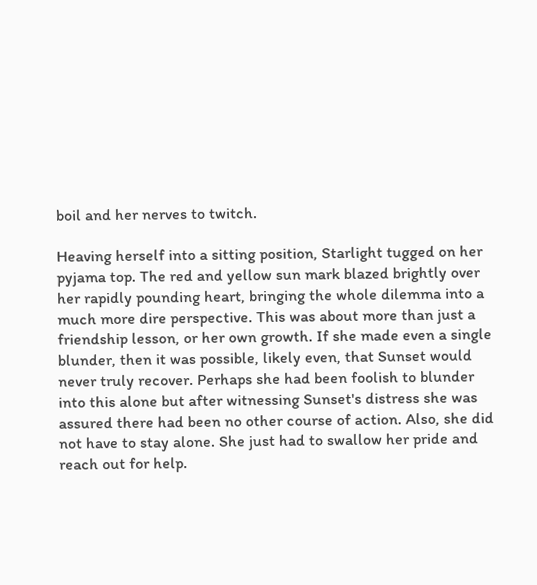boil and her nerves to twitch.

Heaving herself into a sitting position, Starlight tugged on her pyjama top. The red and yellow sun mark blazed brightly over her rapidly pounding heart, bringing the whole dilemma into a much more dire perspective. This was about more than just a friendship lesson, or her own growth. If she made even a single blunder, then it was possible, likely even, that Sunset would never truly recover. Perhaps she had been foolish to blunder into this alone but after witnessing Sunset's distress she was assured there had been no other course of action. Also, she did not have to stay alone. She just had to swallow her pride and reach out for help.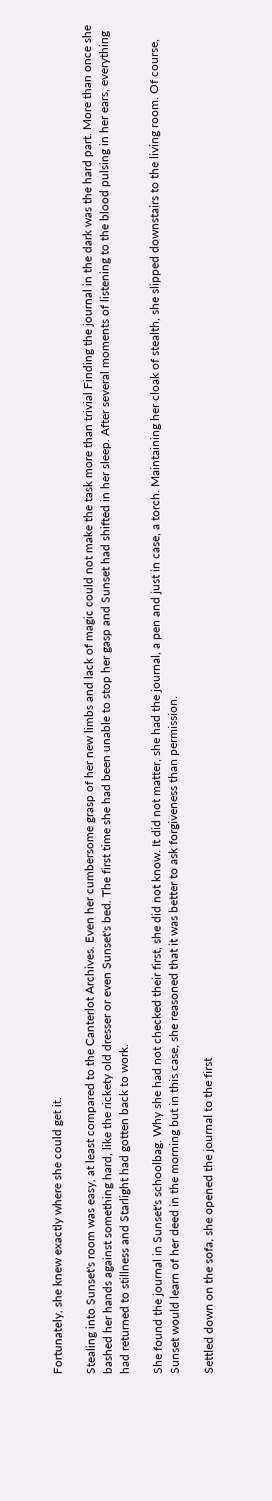Fortunately, she knew exactly where she could get it.

Stealing into Sunset's room was easy, at least compared to the Canterlot Archives. Even her cumbersome grasp of her new limbs and lack of magic could not make the task more than trivial Finding the journal in the dark was the hard part. More than once she bashed her hands against something hard, like the rickety old dresser or even Sunset's bed. The first time she had been unable to stop her gasp and Sunset had shifted in her sleep. After several moments of listening to the blood pulsing in her ears, everything had returned to stillness and Starlight had gotten back to work.

She found the journal in Sunset's schoolbag. Why she had not checked their first, she did not know. It did not matter, she had the journal, a pen and just in case, a torch. Maintaining her cloak of stealth, she slipped downstairs to the living room. Of course, Sunset would learn of her deed in the morning but in this case, she reasoned that it was better to ask forgiveness than permission.

Settled down on the sofa, she opened the journal to the first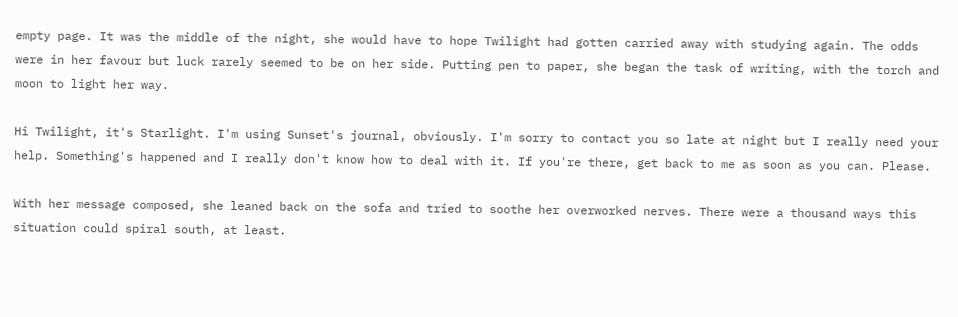empty page. It was the middle of the night, she would have to hope Twilight had gotten carried away with studying again. The odds were in her favour but luck rarely seemed to be on her side. Putting pen to paper, she began the task of writing, with the torch and moon to light her way.

Hi Twilight, it's Starlight. I'm using Sunset's journal, obviously. I'm sorry to contact you so late at night but I really need your help. Something's happened and I really don't know how to deal with it. If you're there, get back to me as soon as you can. Please.

With her message composed, she leaned back on the sofa and tried to soothe her overworked nerves. There were a thousand ways this situation could spiral south, at least.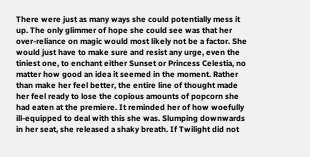There were just as many ways she could potentially mess it up. The only glimmer of hope she could see was that her over-reliance on magic would most likely not be a factor. She would just have to make sure and resist any urge, even the tiniest one, to enchant either Sunset or Princess Celestia, no matter how good an idea it seemed in the moment. Rather than make her feel better, the entire line of thought made her feel ready to lose the copious amounts of popcorn she had eaten at the premiere. It reminded her of how woefully ill-equipped to deal with this she was. Slumping downwards in her seat, she released a shaky breath. If Twilight did not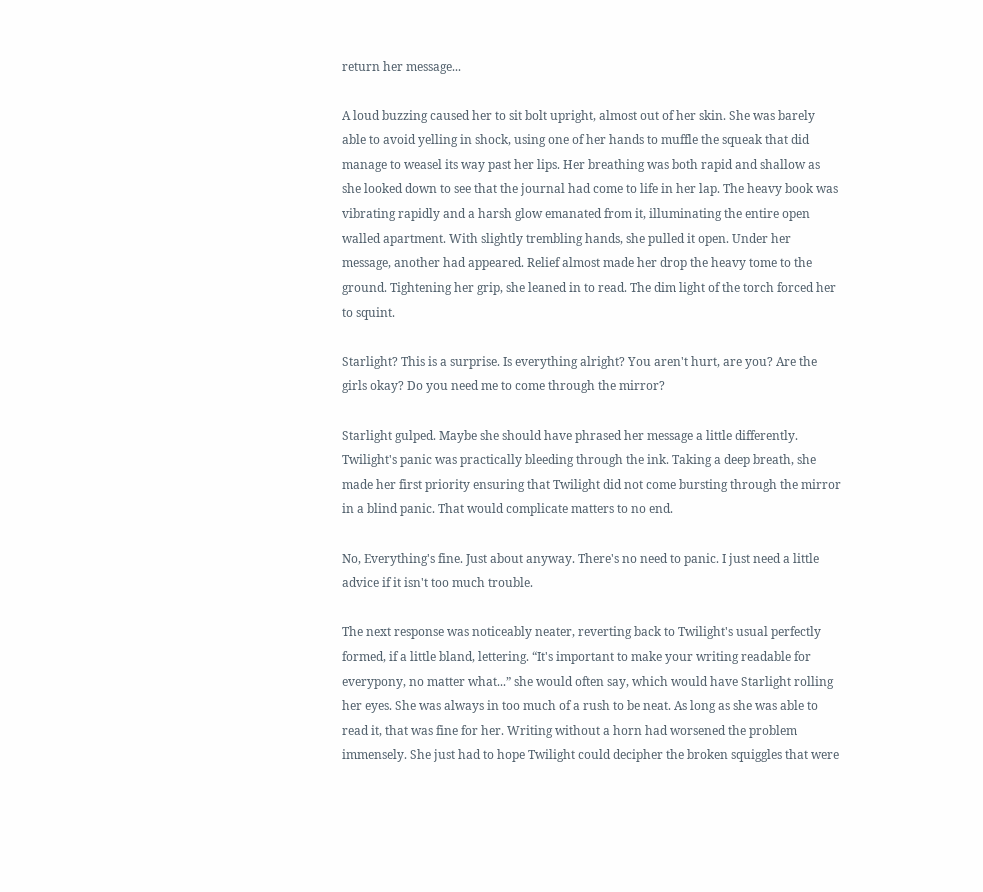return her message...

A loud buzzing caused her to sit bolt upright, almost out of her skin. She was barely able to avoid yelling in shock, using one of her hands to muffle the squeak that did manage to weasel its way past her lips. Her breathing was both rapid and shallow as she looked down to see that the journal had come to life in her lap. The heavy book was vibrating rapidly and a harsh glow emanated from it, illuminating the entire open walled apartment. With slightly trembling hands, she pulled it open. Under her message, another had appeared. Relief almost made her drop the heavy tome to the ground. Tightening her grip, she leaned in to read. The dim light of the torch forced her to squint.

Starlight? This is a surprise. Is everything alright? You aren't hurt, are you? Are the girls okay? Do you need me to come through the mirror?

Starlight gulped. Maybe she should have phrased her message a little differently. Twilight's panic was practically bleeding through the ink. Taking a deep breath, she made her first priority ensuring that Twilight did not come bursting through the mirror in a blind panic. That would complicate matters to no end.

No, Everything's fine. Just about anyway. There's no need to panic. I just need a little advice if it isn't too much trouble.

The next response was noticeably neater, reverting back to Twilight's usual perfectly formed, if a little bland, lettering. “It's important to make your writing readable for everypony, no matter what...” she would often say, which would have Starlight rolling her eyes. She was always in too much of a rush to be neat. As long as she was able to read it, that was fine for her. Writing without a horn had worsened the problem immensely. She just had to hope Twilight could decipher the broken squiggles that were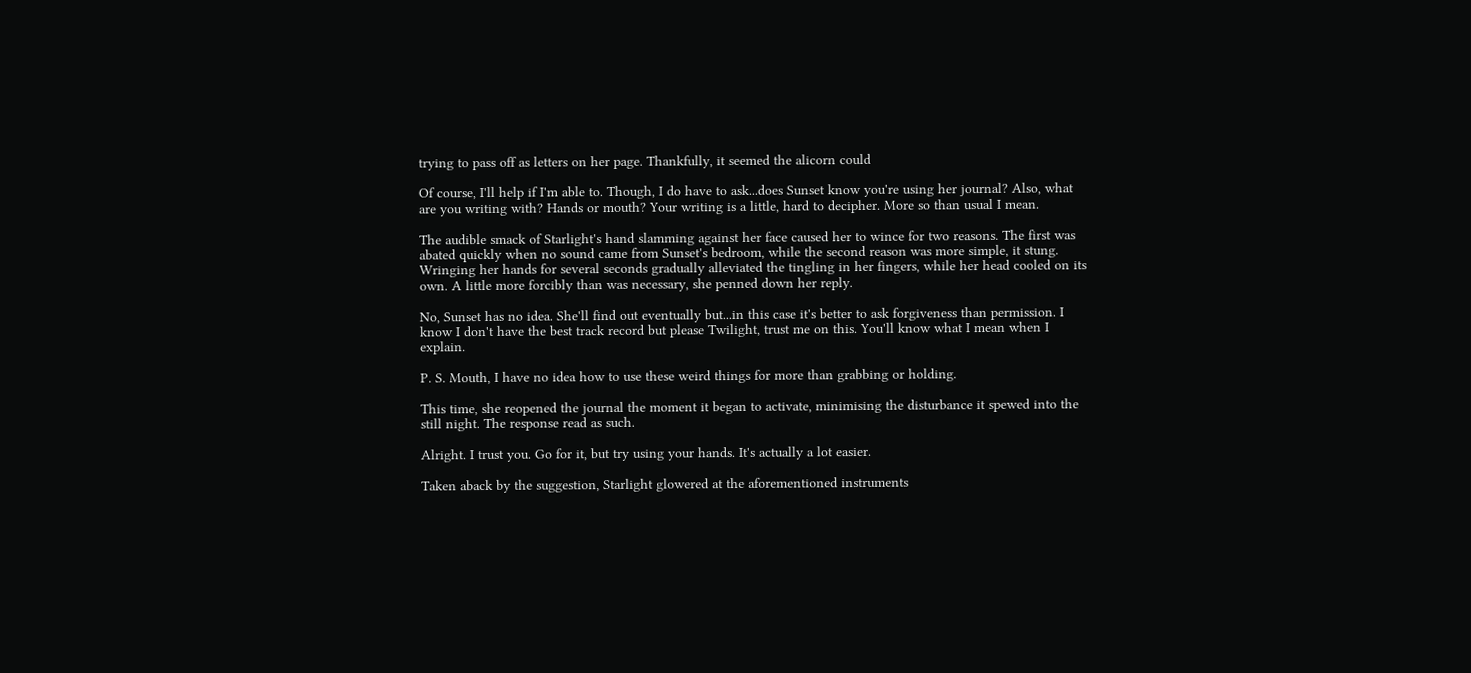trying to pass off as letters on her page. Thankfully, it seemed the alicorn could

Of course, I'll help if I'm able to. Though, I do have to ask...does Sunset know you're using her journal? Also, what are you writing with? Hands or mouth? Your writing is a little, hard to decipher. More so than usual I mean.

The audible smack of Starlight's hand slamming against her face caused her to wince for two reasons. The first was abated quickly when no sound came from Sunset's bedroom, while the second reason was more simple, it stung. Wringing her hands for several seconds gradually alleviated the tingling in her fingers, while her head cooled on its own. A little more forcibly than was necessary, she penned down her reply.

No, Sunset has no idea. She'll find out eventually but...in this case it's better to ask forgiveness than permission. I know I don't have the best track record but please Twilight, trust me on this. You'll know what I mean when I explain.

P. S. Mouth, I have no idea how to use these weird things for more than grabbing or holding.

This time, she reopened the journal the moment it began to activate, minimising the disturbance it spewed into the still night. The response read as such.

Alright. I trust you. Go for it, but try using your hands. It's actually a lot easier.

Taken aback by the suggestion, Starlight glowered at the aforementioned instruments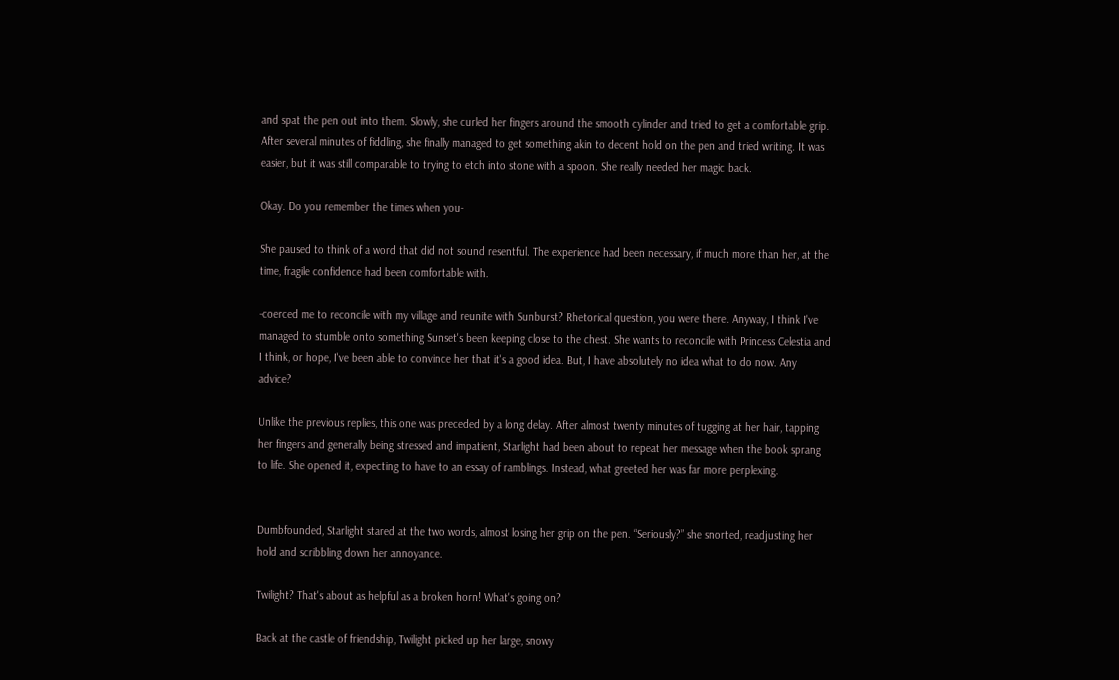and spat the pen out into them. Slowly, she curled her fingers around the smooth cylinder and tried to get a comfortable grip. After several minutes of fiddling, she finally managed to get something akin to decent hold on the pen and tried writing. It was easier, but it was still comparable to trying to etch into stone with a spoon. She really needed her magic back.

Okay. Do you remember the times when you-

She paused to think of a word that did not sound resentful. The experience had been necessary, if much more than her, at the time, fragile confidence had been comfortable with.

-coerced me to reconcile with my village and reunite with Sunburst? Rhetorical question, you were there. Anyway, I think I've managed to stumble onto something Sunset's been keeping close to the chest. She wants to reconcile with Princess Celestia and I think, or hope, I've been able to convince her that it's a good idea. But, I have absolutely no idea what to do now. Any advice?

Unlike the previous replies, this one was preceded by a long delay. After almost twenty minutes of tugging at her hair, tapping her fingers and generally being stressed and impatient, Starlight had been about to repeat her message when the book sprang to life. She opened it, expecting to have to an essay of ramblings. Instead, what greeted her was far more perplexing.


Dumbfounded, Starlight stared at the two words, almost losing her grip on the pen. “Seriously?” she snorted, readjusting her hold and scribbling down her annoyance.

Twilight? That's about as helpful as a broken horn! What's going on?

Back at the castle of friendship, Twilight picked up her large, snowy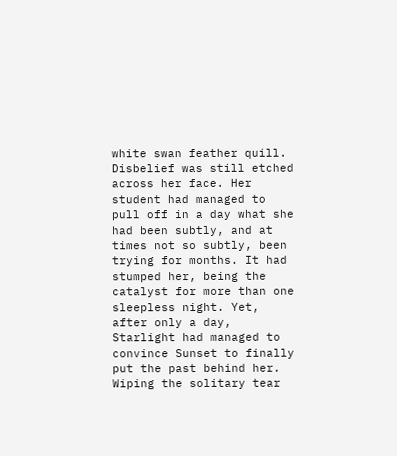white swan feather quill. Disbelief was still etched across her face. Her student had managed to pull off in a day what she had been subtly, and at times not so subtly, been trying for months. It had stumped her, being the catalyst for more than one sleepless night. Yet, after only a day, Starlight had managed to convince Sunset to finally put the past behind her. Wiping the solitary tear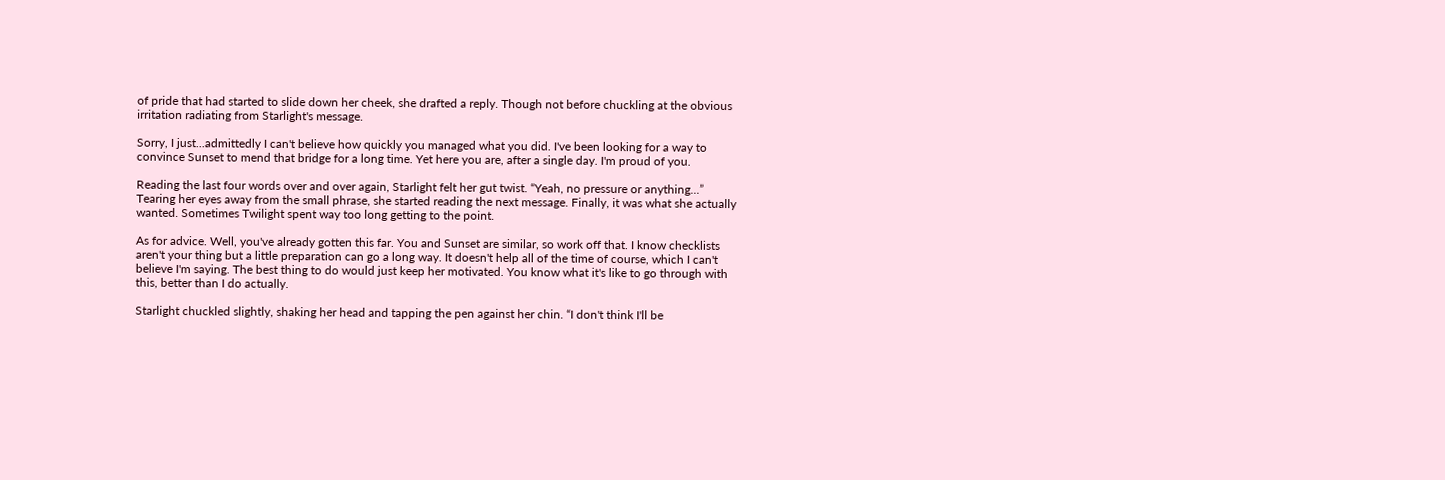of pride that had started to slide down her cheek, she drafted a reply. Though not before chuckling at the obvious irritation radiating from Starlight's message.

Sorry, I just...admittedly I can't believe how quickly you managed what you did. I've been looking for a way to convince Sunset to mend that bridge for a long time. Yet here you are, after a single day. I'm proud of you.

Reading the last four words over and over again, Starlight felt her gut twist. “Yeah, no pressure or anything...” Tearing her eyes away from the small phrase, she started reading the next message. Finally, it was what she actually wanted. Sometimes Twilight spent way too long getting to the point.

As for advice. Well, you've already gotten this far. You and Sunset are similar, so work off that. I know checklists aren't your thing but a little preparation can go a long way. It doesn't help all of the time of course, which I can't believe I'm saying. The best thing to do would just keep her motivated. You know what it's like to go through with this, better than I do actually.

Starlight chuckled slightly, shaking her head and tapping the pen against her chin. “I don't think I'll be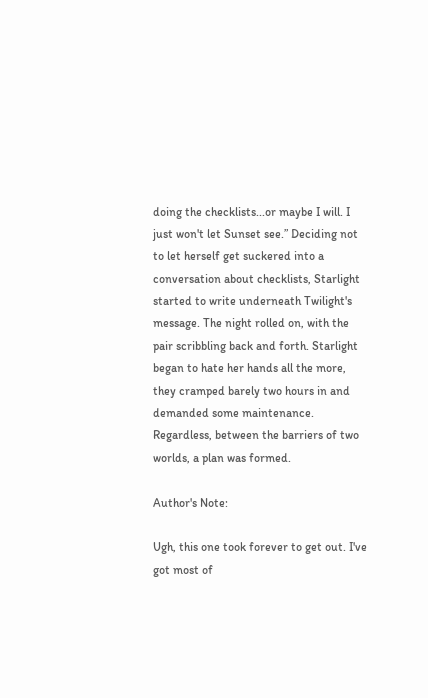doing the checklists...or maybe I will. I just won't let Sunset see.” Deciding not to let herself get suckered into a conversation about checklists, Starlight started to write underneath Twilight's message. The night rolled on, with the pair scribbling back and forth. Starlight began to hate her hands all the more, they cramped barely two hours in and demanded some maintenance. Regardless, between the barriers of two worlds, a plan was formed.

Author's Note:

Ugh, this one took forever to get out. I've got most of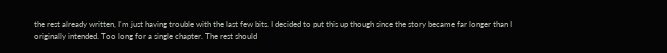the rest already written, I'm just having trouble with the last few bits. I decided to put this up though since the story became far longer than I originally intended. Too long for a single chapter. The rest should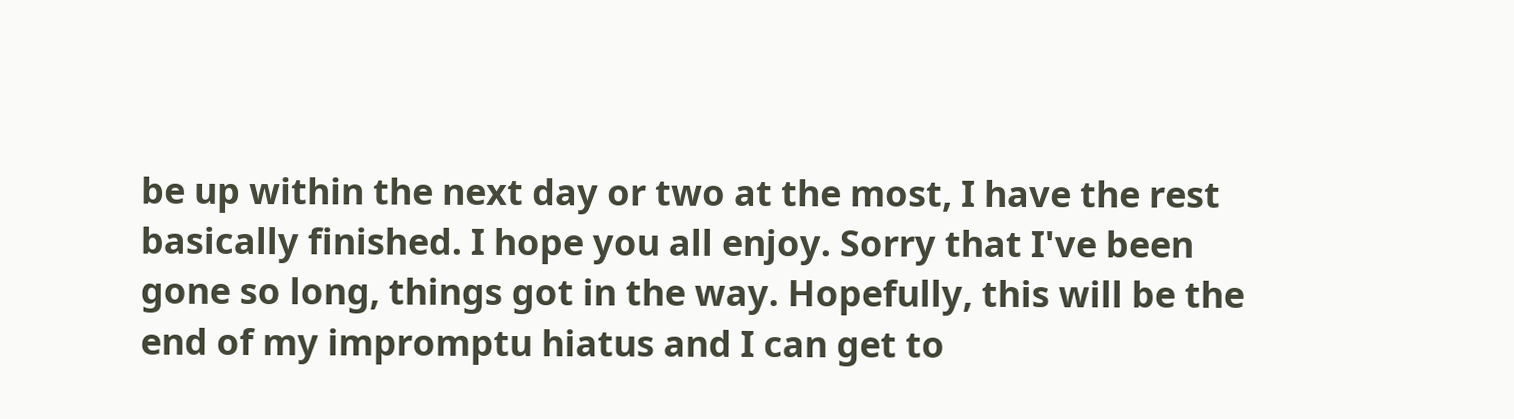be up within the next day or two at the most, I have the rest basically finished. I hope you all enjoy. Sorry that I've been gone so long, things got in the way. Hopefully, this will be the end of my impromptu hiatus and I can get to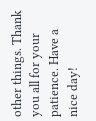other things. Thank you all for your patience. Have a nice day!